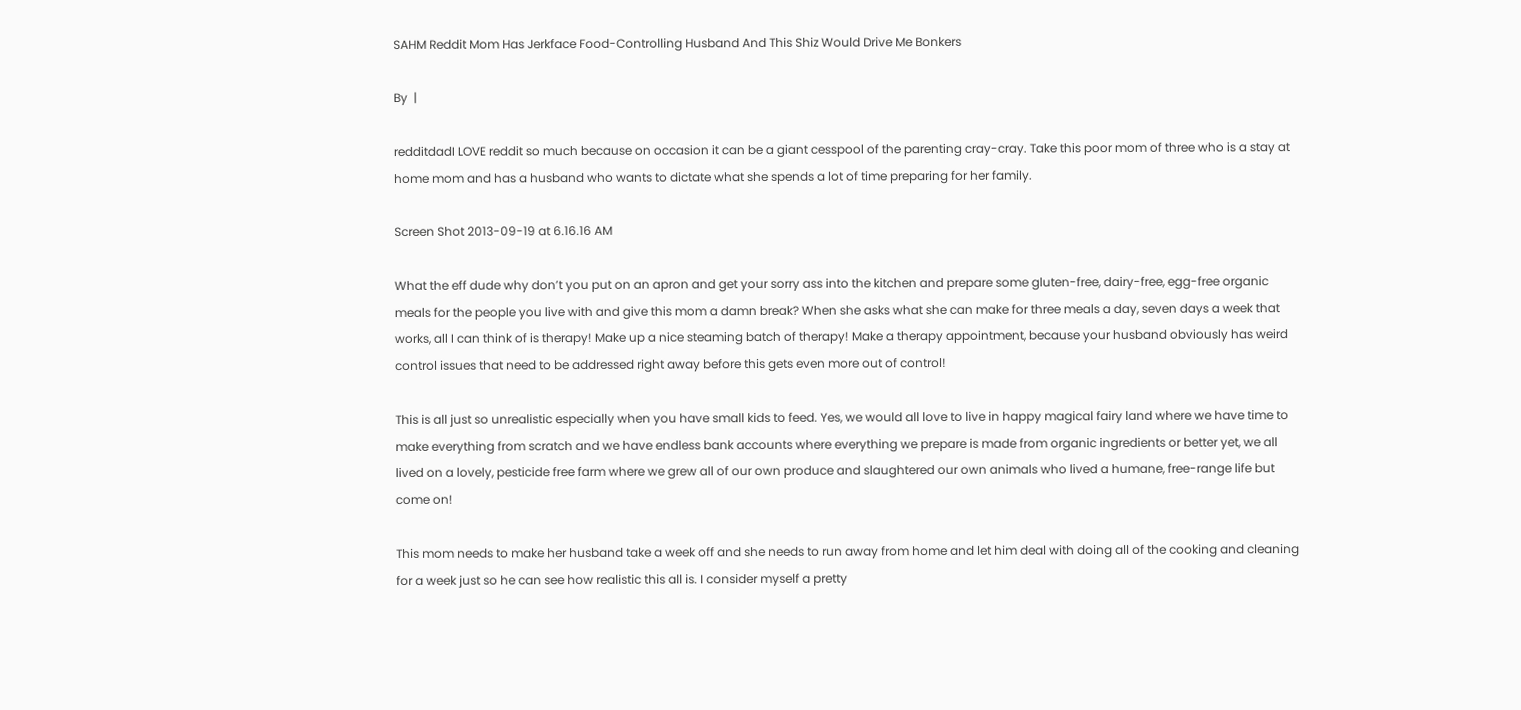SAHM Reddit Mom Has Jerkface Food-Controlling Husband And This Shiz Would Drive Me Bonkers

By  |

redditdadI LOVE reddit so much because on occasion it can be a giant cesspool of the parenting cray-cray. Take this poor mom of three who is a stay at home mom and has a husband who wants to dictate what she spends a lot of time preparing for her family.

Screen Shot 2013-09-19 at 6.16.16 AM

What the eff dude why don’t you put on an apron and get your sorry ass into the kitchen and prepare some gluten-free, dairy-free, egg-free organic meals for the people you live with and give this mom a damn break? When she asks what she can make for three meals a day, seven days a week that works, all I can think of is therapy! Make up a nice steaming batch of therapy! Make a therapy appointment, because your husband obviously has weird control issues that need to be addressed right away before this gets even more out of control!

This is all just so unrealistic especially when you have small kids to feed. Yes, we would all love to live in happy magical fairy land where we have time to make everything from scratch and we have endless bank accounts where everything we prepare is made from organic ingredients or better yet, we all lived on a lovely, pesticide free farm where we grew all of our own produce and slaughtered our own animals who lived a humane, free-range life but come on!

This mom needs to make her husband take a week off and she needs to run away from home and let him deal with doing all of the cooking and cleaning for a week just so he can see how realistic this all is. I consider myself a pretty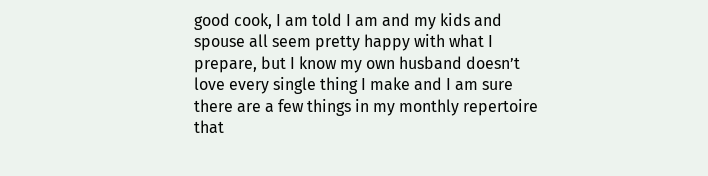good cook, I am told I am and my kids and spouse all seem pretty happy with what I prepare, but I know my own husband doesn’t love every single thing I make and I am sure there are a few things in my monthly repertoire that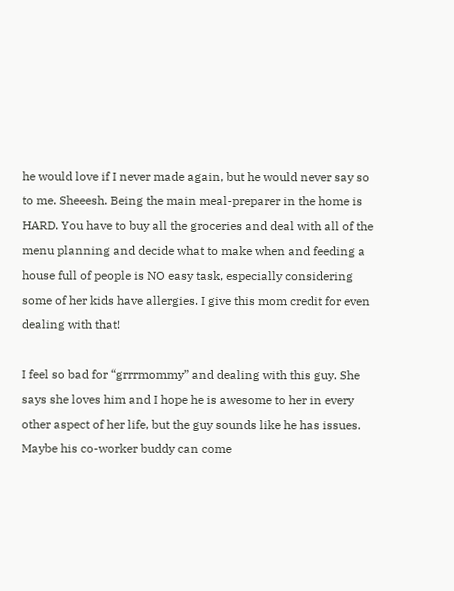he would love if I never made again, but he would never say so to me. Sheeesh. Being the main meal-preparer in the home is HARD. You have to buy all the groceries and deal with all of the menu planning and decide what to make when and feeding a house full of people is NO easy task, especially considering some of her kids have allergies. I give this mom credit for even dealing with that!

I feel so bad for “grrrmommy” and dealing with this guy. She says she loves him and I hope he is awesome to her in every other aspect of her life, but the guy sounds like he has issues. Maybe his co-worker buddy can come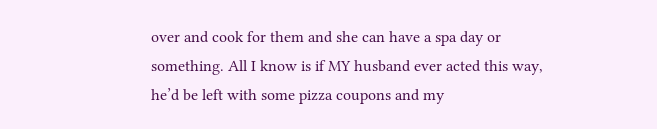over and cook for them and she can have a spa day or something. All I know is if MY husband ever acted this way, he’d be left with some pizza coupons and my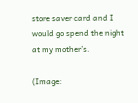store saver card and I would go spend the night at my mother’s.

(Image: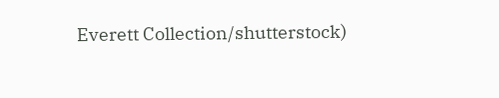Everett Collection/shutterstock)